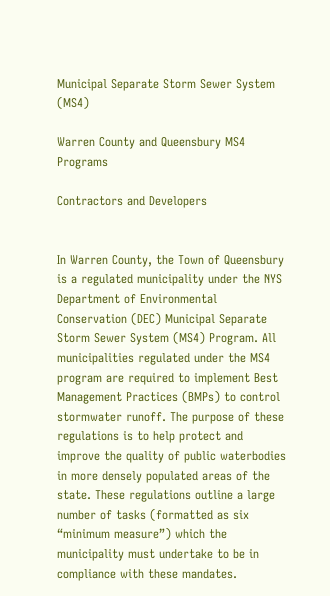Municipal Separate Storm Sewer System (MS4)

Warren County and Queensbury MS4 Programs

Contractors and Developers


In Warren County, the Town of Queensbury is a regulated municipality under the NYS Department of Environmental Conservation (DEC) Municipal Separate Storm Sewer System (MS4) Program. All municipalities regulated under the MS4 program are required to implement Best Management Practices (BMPs) to control stormwater runoff. The purpose of these regulations is to help protect and improve the quality of public waterbodies in more densely populated areas of the state. These regulations outline a large number of tasks (formatted as six “minimum measure”) which the municipality must undertake to be in compliance with these mandates.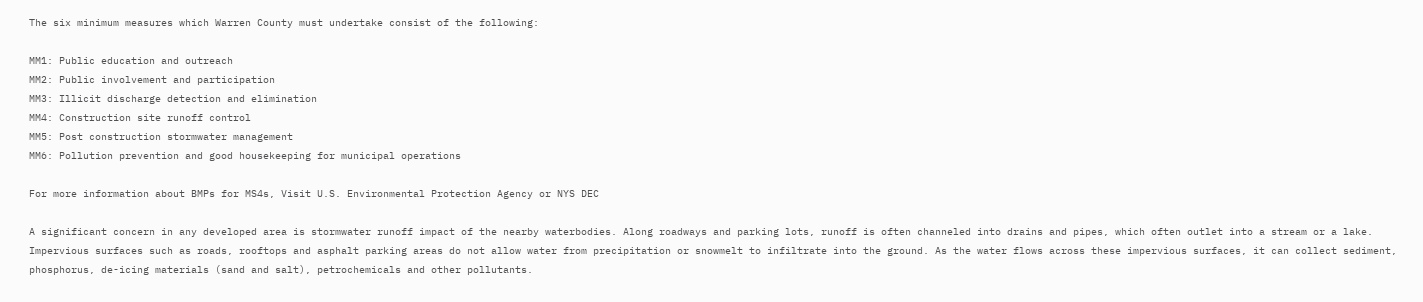The six minimum measures which Warren County must undertake consist of the following:

MM1: Public education and outreach
MM2: Public involvement and participation
MM3: Illicit discharge detection and elimination
MM4: Construction site runoff control
MM5: Post construction stormwater management
MM6: Pollution prevention and good housekeeping for municipal operations

For more information about BMPs for MS4s, Visit U.S. Environmental Protection Agency or NYS DEC

A significant concern in any developed area is stormwater runoff impact of the nearby waterbodies. Along roadways and parking lots, runoff is often channeled into drains and pipes, which often outlet into a stream or a lake. Impervious surfaces such as roads, rooftops and asphalt parking areas do not allow water from precipitation or snowmelt to infiltrate into the ground. As the water flows across these impervious surfaces, it can collect sediment, phosphorus, de-icing materials (sand and salt), petrochemicals and other pollutants.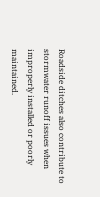Roadside ditches also contribute to stormwater runoff issues when improperly installed or poorly maintained.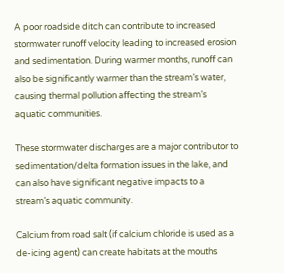A poor roadside ditch can contribute to increased stormwater runoff velocity leading to increased erosion and sedimentation. During warmer months, runoff can also be significantly warmer than the stream’s water, causing thermal pollution affecting the stream’s aquatic communities.

These stormwater discharges are a major contributor to sedimentation/delta formation issues in the lake, and can also have significant negative impacts to a stream’s aquatic community.

Calcium from road salt (if calcium chloride is used as a de-icing agent) can create habitats at the mouths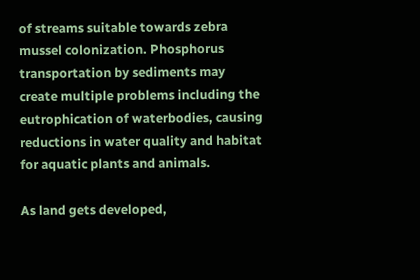of streams suitable towards zebra mussel colonization. Phosphorus transportation by sediments may create multiple problems including the eutrophication of waterbodies, causing reductions in water quality and habitat for aquatic plants and animals.

As land gets developed,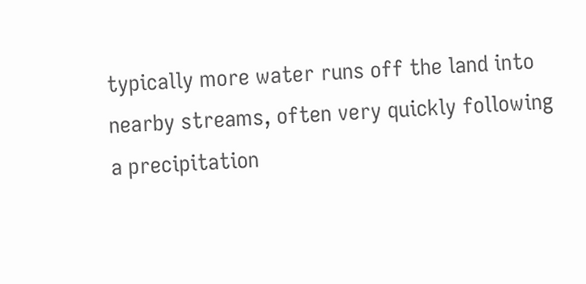typically more water runs off the land into nearby streams, often very quickly following a precipitation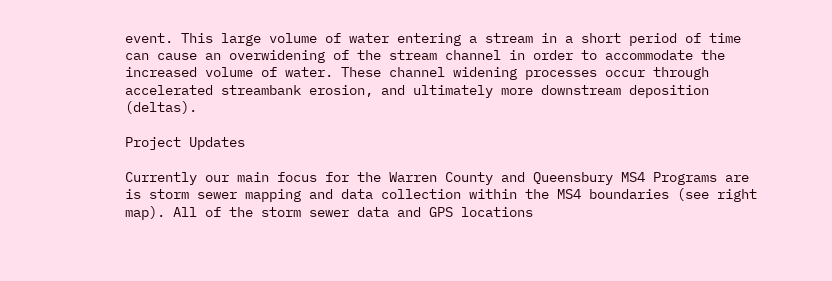event. This large volume of water entering a stream in a short period of time can cause an overwidening of the stream channel in order to accommodate the increased volume of water. These channel widening processes occur through accelerated streambank erosion, and ultimately more downstream deposition (deltas).

Project Updates

Currently our main focus for the Warren County and Queensbury MS4 Programs are is storm sewer mapping and data collection within the MS4 boundaries (see right map). All of the storm sewer data and GPS locations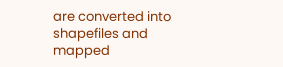are converted into shapefiles and mapped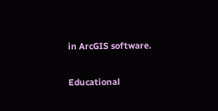in ArcGIS software.

Educational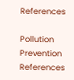References

Pollution Prevention References